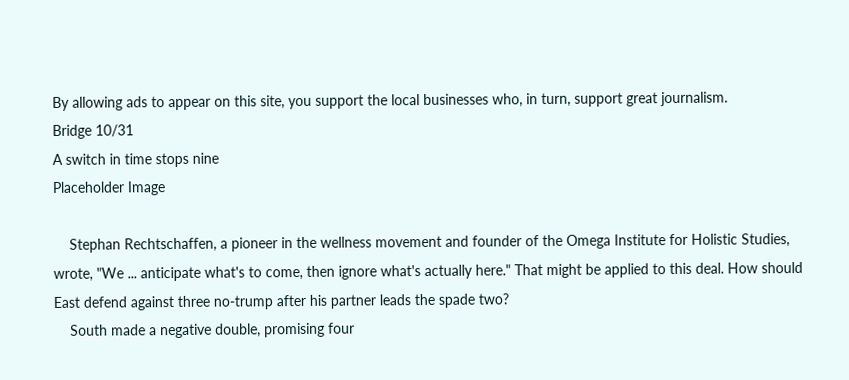By allowing ads to appear on this site, you support the local businesses who, in turn, support great journalism.
Bridge 10/31
A switch in time stops nine
Placeholder Image

    Stephan Rechtschaffen, a pioneer in the wellness movement and founder of the Omega Institute for Holistic Studies, wrote, "We ... anticipate what's to come, then ignore what's actually here." That might be applied to this deal. How should East defend against three no-trump after his partner leads the spade two?
    South made a negative double, promising four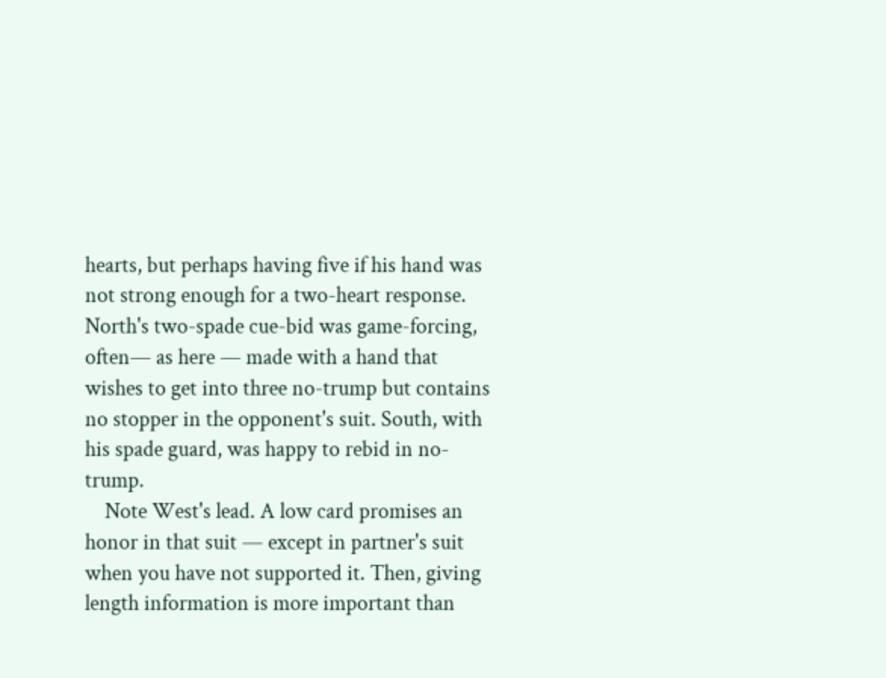hearts, but perhaps having five if his hand was not strong enough for a two-heart response. North's two-spade cue-bid was game-forcing, often— as here — made with a hand that wishes to get into three no-trump but contains no stopper in the opponent's suit. South, with his spade guard, was happy to rebid in no-trump.
    Note West's lead. A low card promises an honor in that suit — except in partner's suit when you have not supported it. Then, giving length information is more important than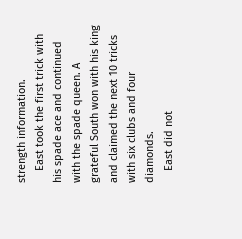strength information.
    East took the first trick with his spade ace and continued with the spade queen. A grateful South won with his king and claimed the next 10 tricks with six clubs and four diamonds.
    East did not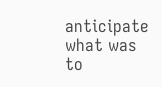anticipate what was to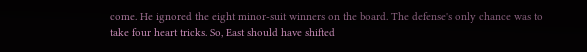come. He ignored the eight minor-suit winners on the board. The defense's only chance was to take four heart tricks. So, East should have shifted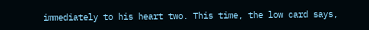immediately to his heart two. This time, the low card says,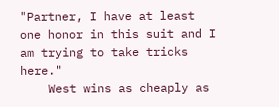"Partner, I have at least one honor in this suit and I am trying to take tricks here."
    West wins as cheaply as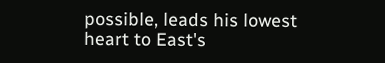possible, leads his lowest heart to East's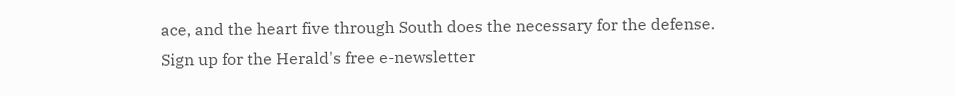ace, and the heart five through South does the necessary for the defense.
Sign up for the Herald's free e-newsletter